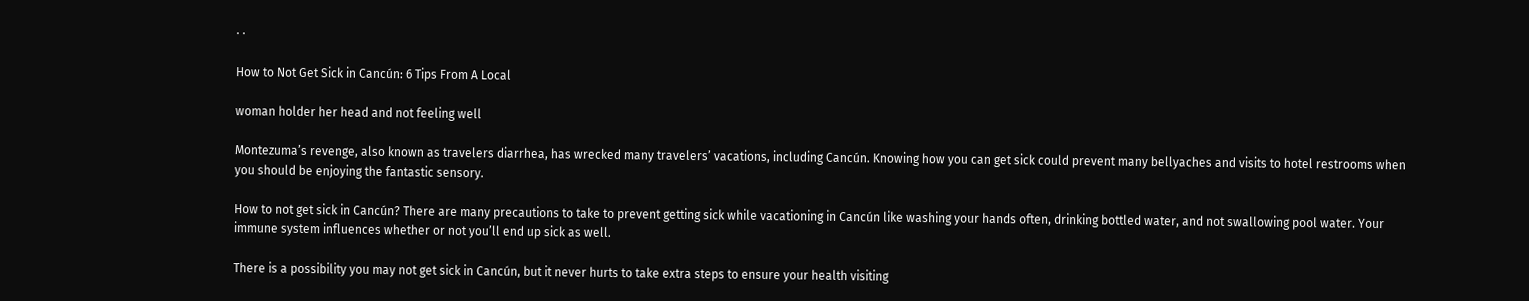· ·

How to Not Get Sick in Cancún: 6 Tips From A Local

woman holder her head and not feeling well

Montezuma’s revenge, also known as travelers diarrhea, has wrecked many travelers’ vacations, including Cancún. Knowing how you can get sick could prevent many bellyaches and visits to hotel restrooms when you should be enjoying the fantastic sensory.

How to not get sick in Cancún? There are many precautions to take to prevent getting sick while vacationing in Cancún like washing your hands often, drinking bottled water, and not swallowing pool water. Your immune system influences whether or not you’ll end up sick as well.

There is a possibility you may not get sick in Cancún, but it never hurts to take extra steps to ensure your health visiting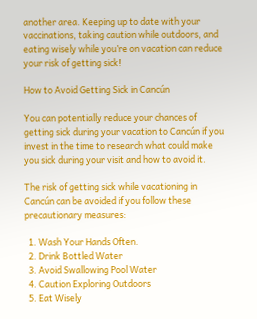another area. Keeping up to date with your vaccinations, taking caution while outdoors, and eating wisely while you’re on vacation can reduce your risk of getting sick!

How to Avoid Getting Sick in Cancún

You can potentially reduce your chances of getting sick during your vacation to Cancún if you invest in the time to research what could make you sick during your visit and how to avoid it.

The risk of getting sick while vacationing in Cancún can be avoided if you follow these precautionary measures:

  1. Wash Your Hands Often.
  2. Drink Bottled Water
  3. Avoid Swallowing Pool Water
  4. Caution Exploring Outdoors
  5. Eat Wisely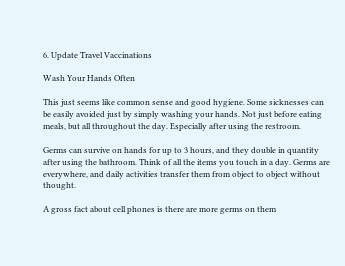6. Update Travel Vaccinations

Wash Your Hands Often

This just seems like common sense and good hygiene. Some sicknesses can be easily avoided just by simply washing your hands. Not just before eating meals, but all throughout the day. Especially after using the restroom.

Germs can survive on hands for up to 3 hours, and they double in quantity after using the bathroom. Think of all the items you touch in a day. Germs are everywhere, and daily activities transfer them from object to object without thought.

A gross fact about cell phones is there are more germs on them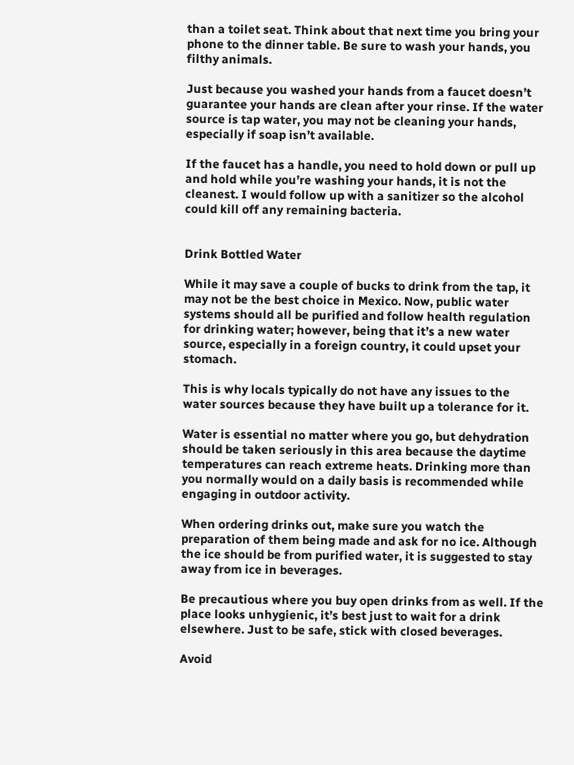than a toilet seat. Think about that next time you bring your phone to the dinner table. Be sure to wash your hands, you filthy animals.

Just because you washed your hands from a faucet doesn’t guarantee your hands are clean after your rinse. If the water source is tap water, you may not be cleaning your hands, especially if soap isn’t available.

If the faucet has a handle, you need to hold down or pull up and hold while you’re washing your hands, it is not the cleanest. I would follow up with a sanitizer so the alcohol could kill off any remaining bacteria.


Drink Bottled Water

While it may save a couple of bucks to drink from the tap, it may not be the best choice in Mexico. Now, public water systems should all be purified and follow health regulation for drinking water; however, being that it’s a new water source, especially in a foreign country, it could upset your stomach.

This is why locals typically do not have any issues to the water sources because they have built up a tolerance for it.

Water is essential no matter where you go, but dehydration should be taken seriously in this area because the daytime temperatures can reach extreme heats. Drinking more than you normally would on a daily basis is recommended while engaging in outdoor activity.

When ordering drinks out, make sure you watch the preparation of them being made and ask for no ice. Although the ice should be from purified water, it is suggested to stay away from ice in beverages.

Be precautious where you buy open drinks from as well. If the place looks unhygienic, it’s best just to wait for a drink elsewhere. Just to be safe, stick with closed beverages.

Avoid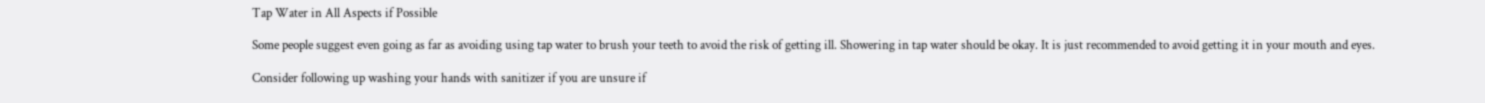Tap Water in All Aspects if Possible

Some people suggest even going as far as avoiding using tap water to brush your teeth to avoid the risk of getting ill. Showering in tap water should be okay. It is just recommended to avoid getting it in your mouth and eyes.

Consider following up washing your hands with sanitizer if you are unsure if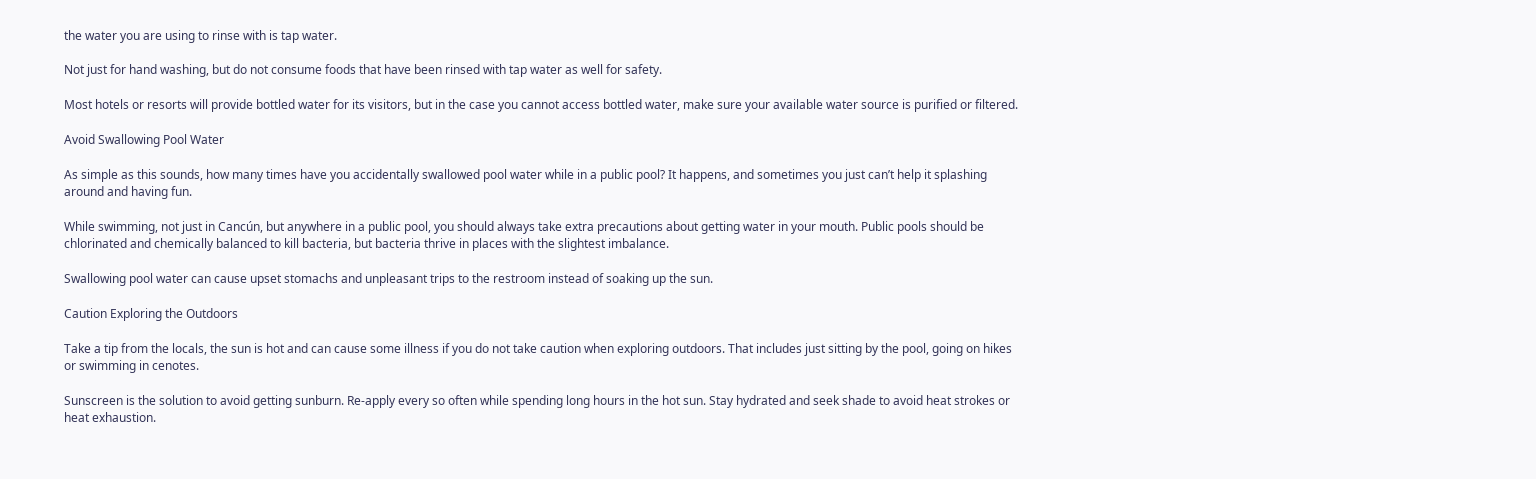the water you are using to rinse with is tap water.

Not just for hand washing, but do not consume foods that have been rinsed with tap water as well for safety.

Most hotels or resorts will provide bottled water for its visitors, but in the case you cannot access bottled water, make sure your available water source is purified or filtered.

Avoid Swallowing Pool Water

As simple as this sounds, how many times have you accidentally swallowed pool water while in a public pool? It happens, and sometimes you just can’t help it splashing around and having fun.

While swimming, not just in Cancún, but anywhere in a public pool, you should always take extra precautions about getting water in your mouth. Public pools should be chlorinated and chemically balanced to kill bacteria, but bacteria thrive in places with the slightest imbalance.

Swallowing pool water can cause upset stomachs and unpleasant trips to the restroom instead of soaking up the sun.

Caution Exploring the Outdoors

Take a tip from the locals, the sun is hot and can cause some illness if you do not take caution when exploring outdoors. That includes just sitting by the pool, going on hikes or swimming in cenotes.

Sunscreen is the solution to avoid getting sunburn. Re-apply every so often while spending long hours in the hot sun. Stay hydrated and seek shade to avoid heat strokes or heat exhaustion.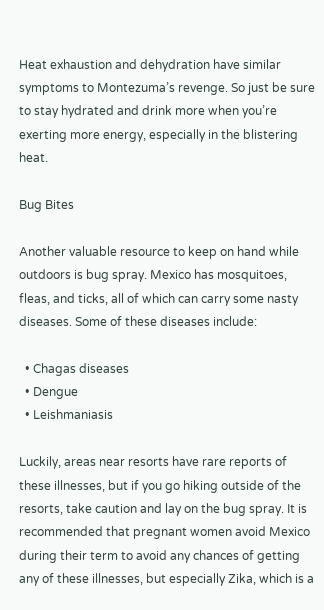Heat exhaustion and dehydration have similar symptoms to Montezuma’s revenge. So just be sure to stay hydrated and drink more when you’re exerting more energy, especially in the blistering heat.

Bug Bites

Another valuable resource to keep on hand while outdoors is bug spray. Mexico has mosquitoes, fleas, and ticks, all of which can carry some nasty diseases. Some of these diseases include:

  • Chagas diseases
  • Dengue
  • Leishmaniasis

Luckily, areas near resorts have rare reports of these illnesses, but if you go hiking outside of the resorts, take caution and lay on the bug spray. It is recommended that pregnant women avoid Mexico during their term to avoid any chances of getting any of these illnesses, but especially Zika, which is a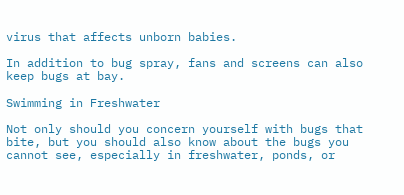virus that affects unborn babies.

In addition to bug spray, fans and screens can also keep bugs at bay.

Swimming in Freshwater

Not only should you concern yourself with bugs that bite, but you should also know about the bugs you cannot see, especially in freshwater, ponds, or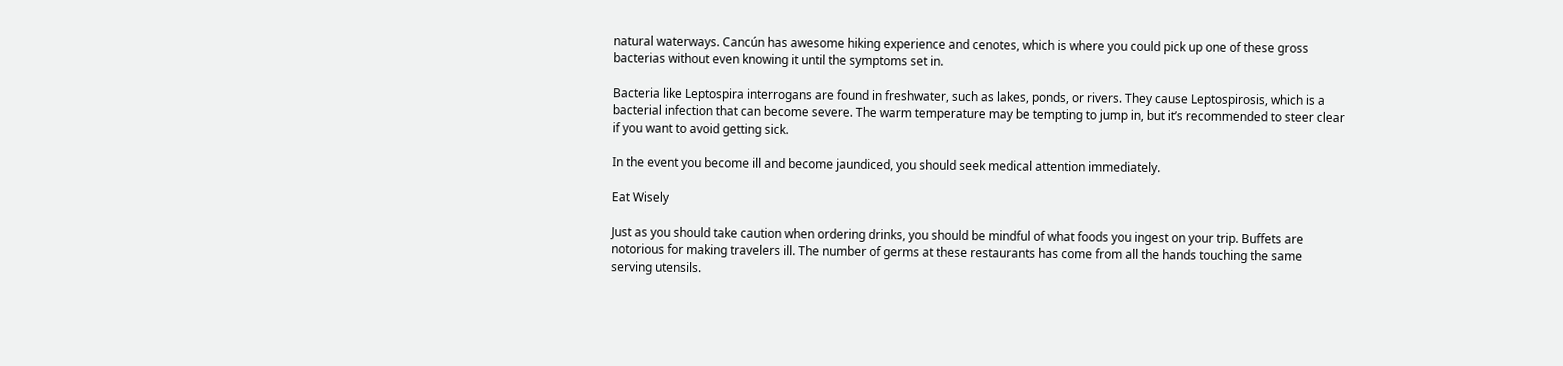natural waterways. Cancún has awesome hiking experience and cenotes, which is where you could pick up one of these gross bacterias without even knowing it until the symptoms set in.

Bacteria like Leptospira interrogans are found in freshwater, such as lakes, ponds, or rivers. They cause Leptospirosis, which is a bacterial infection that can become severe. The warm temperature may be tempting to jump in, but it’s recommended to steer clear if you want to avoid getting sick.

In the event you become ill and become jaundiced, you should seek medical attention immediately.

Eat Wisely

Just as you should take caution when ordering drinks, you should be mindful of what foods you ingest on your trip. Buffets are notorious for making travelers ill. The number of germs at these restaurants has come from all the hands touching the same serving utensils.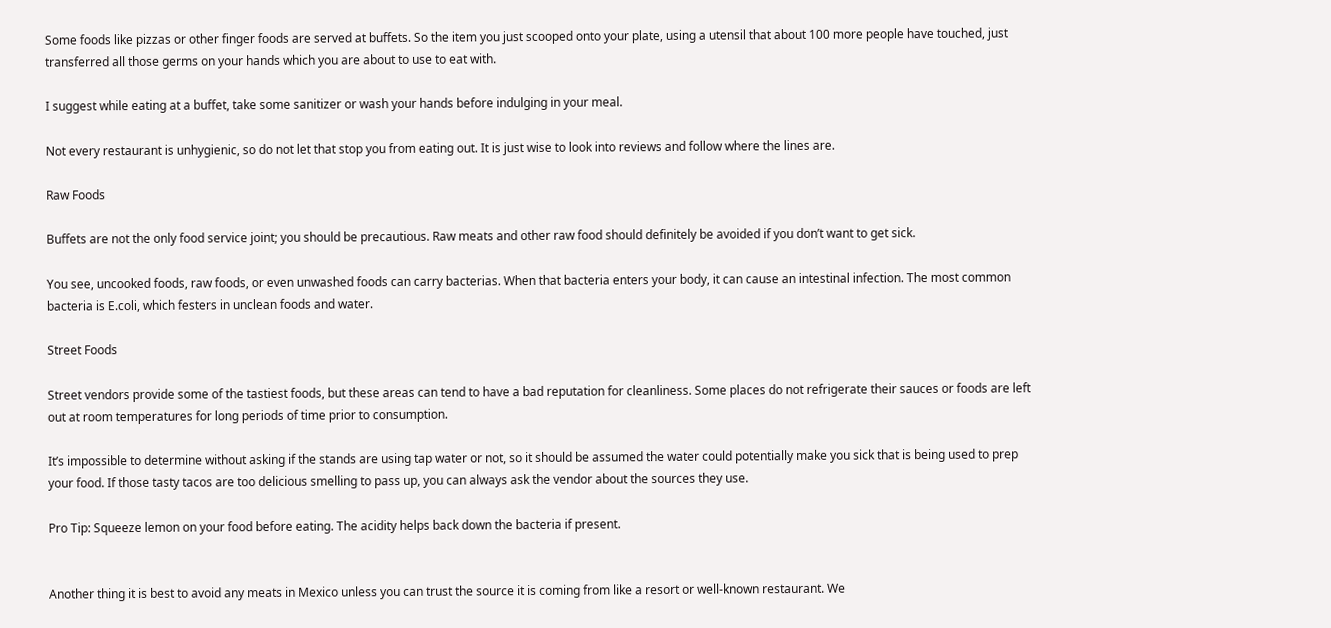Some foods like pizzas or other finger foods are served at buffets. So the item you just scooped onto your plate, using a utensil that about 100 more people have touched, just transferred all those germs on your hands which you are about to use to eat with.

I suggest while eating at a buffet, take some sanitizer or wash your hands before indulging in your meal.

Not every restaurant is unhygienic, so do not let that stop you from eating out. It is just wise to look into reviews and follow where the lines are.

Raw Foods

Buffets are not the only food service joint; you should be precautious. Raw meats and other raw food should definitely be avoided if you don’t want to get sick.

You see, uncooked foods, raw foods, or even unwashed foods can carry bacterias. When that bacteria enters your body, it can cause an intestinal infection. The most common bacteria is E.coli, which festers in unclean foods and water.

Street Foods

Street vendors provide some of the tastiest foods, but these areas can tend to have a bad reputation for cleanliness. Some places do not refrigerate their sauces or foods are left out at room temperatures for long periods of time prior to consumption.

It’s impossible to determine without asking if the stands are using tap water or not, so it should be assumed the water could potentially make you sick that is being used to prep your food. If those tasty tacos are too delicious smelling to pass up, you can always ask the vendor about the sources they use.

Pro Tip: Squeeze lemon on your food before eating. The acidity helps back down the bacteria if present.


Another thing it is best to avoid any meats in Mexico unless you can trust the source it is coming from like a resort or well-known restaurant. We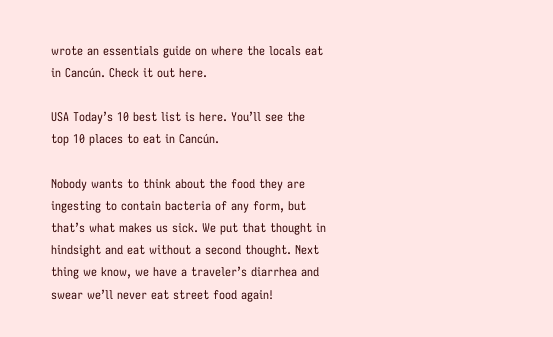wrote an essentials guide on where the locals eat in Cancún. Check it out here.

USA Today’s 10 best list is here. You’ll see the top 10 places to eat in Cancún.

Nobody wants to think about the food they are ingesting to contain bacteria of any form, but that’s what makes us sick. We put that thought in hindsight and eat without a second thought. Next thing we know, we have a traveler’s diarrhea and swear we’ll never eat street food again!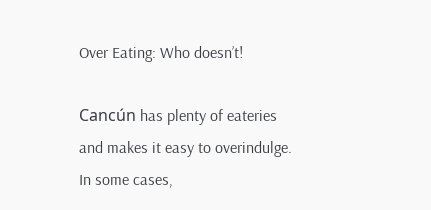Over Eating: Who doesn’t!

Cancún has plenty of eateries and makes it easy to overindulge. In some cases,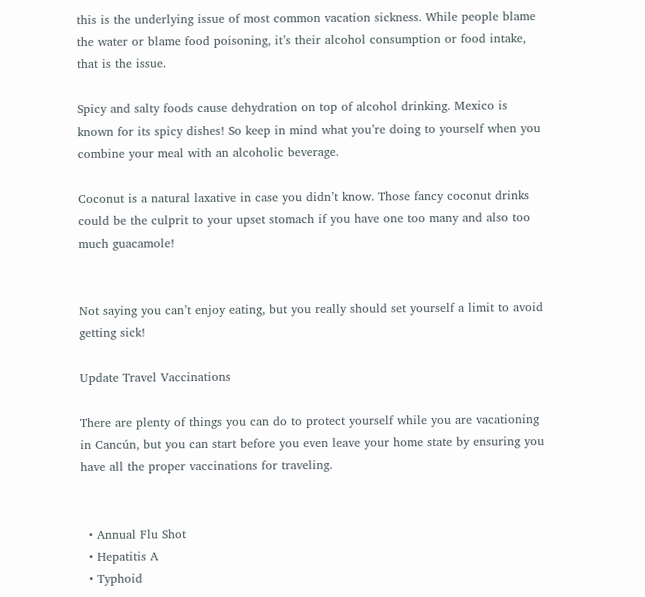this is the underlying issue of most common vacation sickness. While people blame the water or blame food poisoning, it’s their alcohol consumption or food intake, that is the issue.

Spicy and salty foods cause dehydration on top of alcohol drinking. Mexico is known for its spicy dishes! So keep in mind what you’re doing to yourself when you combine your meal with an alcoholic beverage.

Coconut is a natural laxative in case you didn’t know. Those fancy coconut drinks could be the culprit to your upset stomach if you have one too many and also too much guacamole!


Not saying you can’t enjoy eating, but you really should set yourself a limit to avoid getting sick!

Update Travel Vaccinations

There are plenty of things you can do to protect yourself while you are vacationing in Cancún, but you can start before you even leave your home state by ensuring you have all the proper vaccinations for traveling.


  • Annual Flu Shot
  • Hepatitis A
  • Typhoid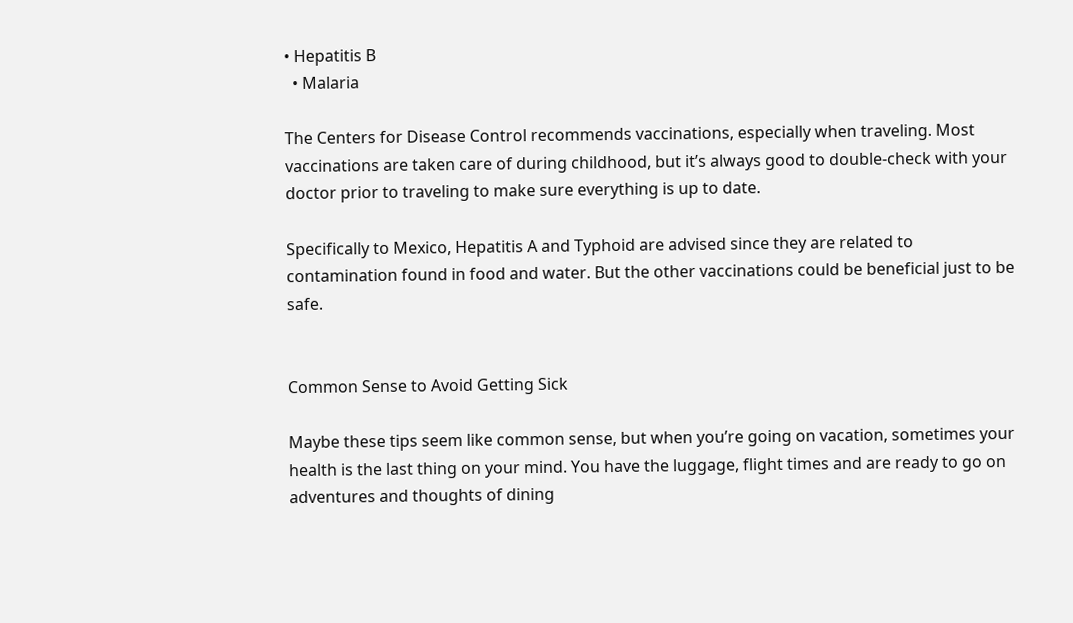• Hepatitis B
  • Malaria

The Centers for Disease Control recommends vaccinations, especially when traveling. Most vaccinations are taken care of during childhood, but it’s always good to double-check with your doctor prior to traveling to make sure everything is up to date.

Specifically to Mexico, Hepatitis A and Typhoid are advised since they are related to contamination found in food and water. But the other vaccinations could be beneficial just to be safe.


Common Sense to Avoid Getting Sick

Maybe these tips seem like common sense, but when you’re going on vacation, sometimes your health is the last thing on your mind. You have the luggage, flight times and are ready to go on adventures and thoughts of dining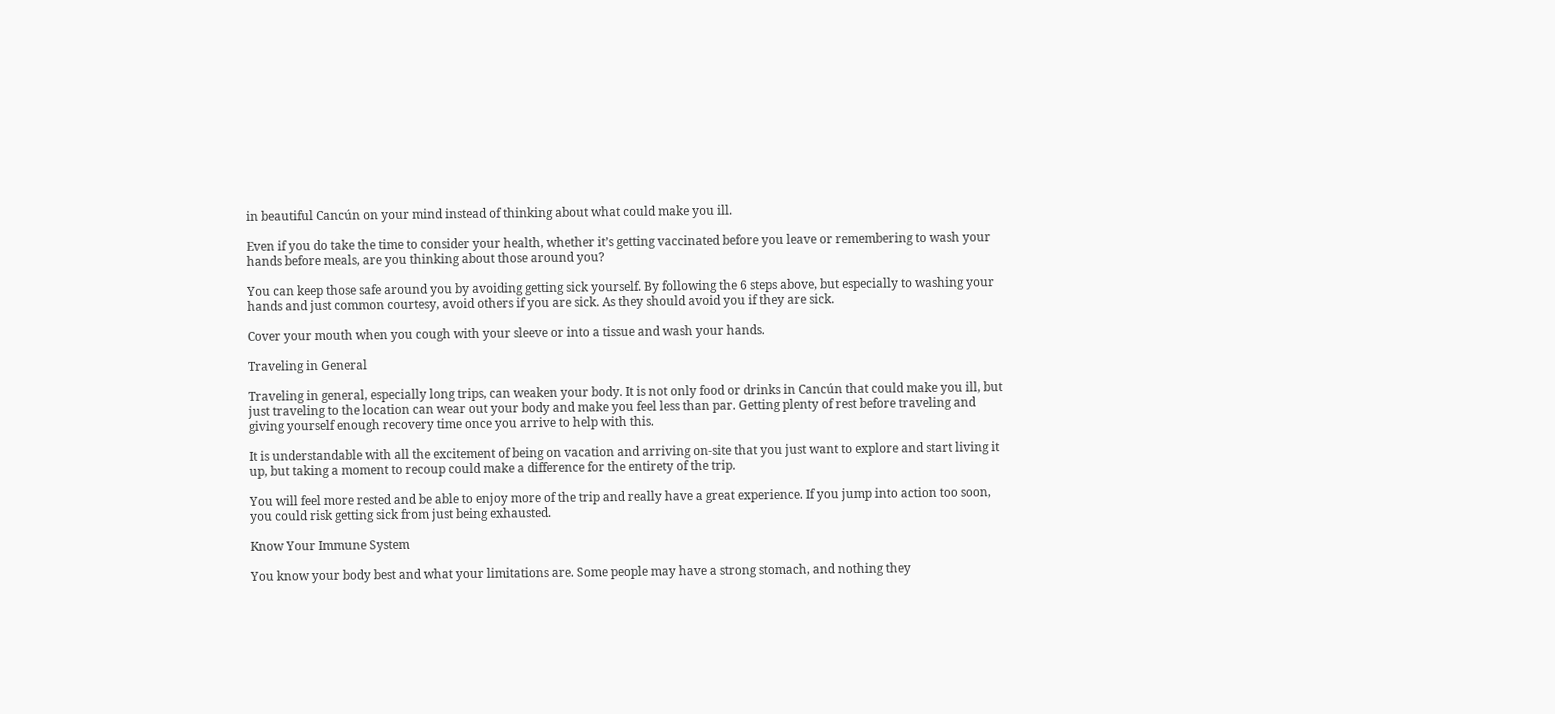in beautiful Cancún on your mind instead of thinking about what could make you ill.

Even if you do take the time to consider your health, whether it’s getting vaccinated before you leave or remembering to wash your hands before meals, are you thinking about those around you?

You can keep those safe around you by avoiding getting sick yourself. By following the 6 steps above, but especially to washing your hands and just common courtesy, avoid others if you are sick. As they should avoid you if they are sick.

Cover your mouth when you cough with your sleeve or into a tissue and wash your hands.

Traveling in General

Traveling in general, especially long trips, can weaken your body. It is not only food or drinks in Cancún that could make you ill, but just traveling to the location can wear out your body and make you feel less than par. Getting plenty of rest before traveling and giving yourself enough recovery time once you arrive to help with this.

It is understandable with all the excitement of being on vacation and arriving on-site that you just want to explore and start living it up, but taking a moment to recoup could make a difference for the entirety of the trip.

You will feel more rested and be able to enjoy more of the trip and really have a great experience. If you jump into action too soon, you could risk getting sick from just being exhausted.

Know Your Immune System

You know your body best and what your limitations are. Some people may have a strong stomach, and nothing they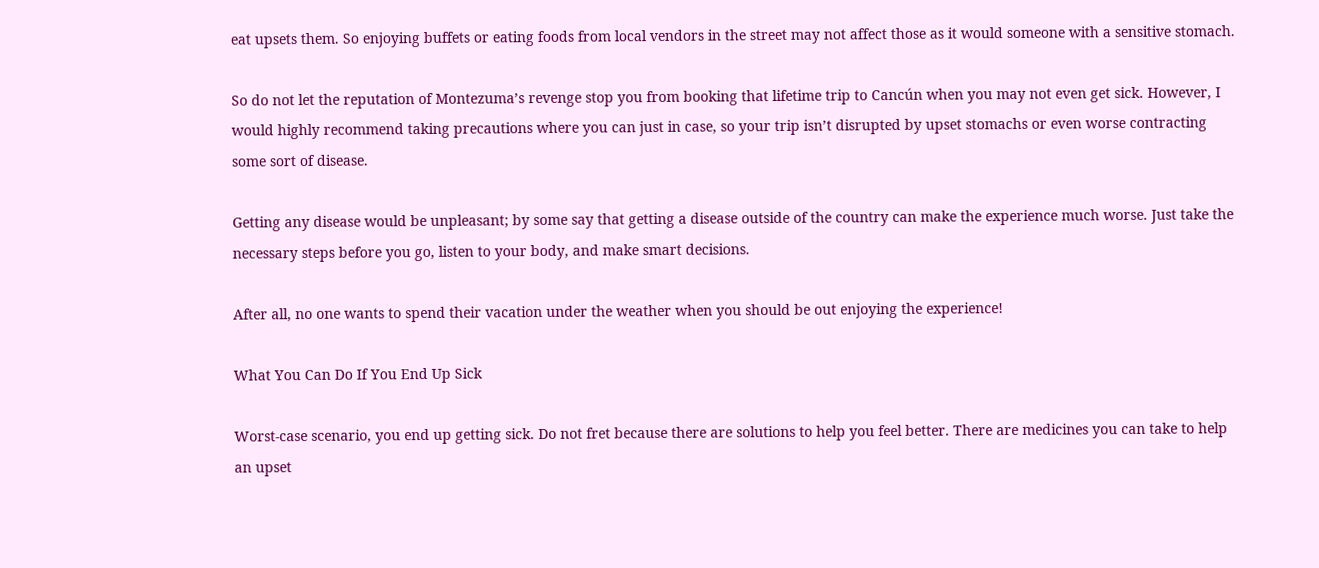eat upsets them. So enjoying buffets or eating foods from local vendors in the street may not affect those as it would someone with a sensitive stomach.

So do not let the reputation of Montezuma’s revenge stop you from booking that lifetime trip to Cancún when you may not even get sick. However, I would highly recommend taking precautions where you can just in case, so your trip isn’t disrupted by upset stomachs or even worse contracting some sort of disease.

Getting any disease would be unpleasant; by some say that getting a disease outside of the country can make the experience much worse. Just take the necessary steps before you go, listen to your body, and make smart decisions.

After all, no one wants to spend their vacation under the weather when you should be out enjoying the experience!

What You Can Do If You End Up Sick

Worst-case scenario, you end up getting sick. Do not fret because there are solutions to help you feel better. There are medicines you can take to help an upset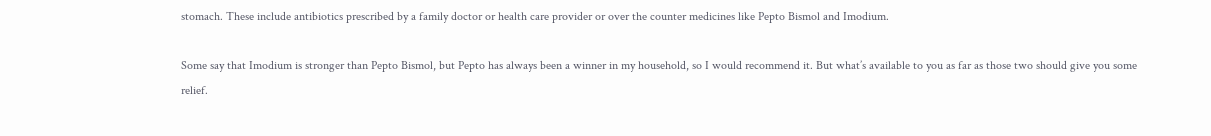stomach. These include antibiotics prescribed by a family doctor or health care provider or over the counter medicines like Pepto Bismol and Imodium.

Some say that Imodium is stronger than Pepto Bismol, but Pepto has always been a winner in my household, so I would recommend it. But what’s available to you as far as those two should give you some relief.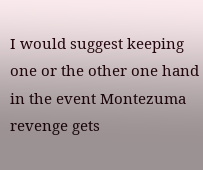I would suggest keeping one or the other one hand in the event Montezuma revenge gets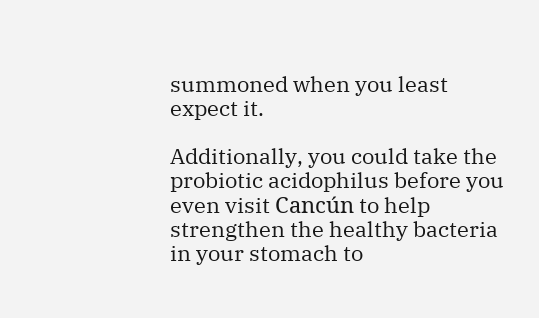summoned when you least expect it.

Additionally, you could take the probiotic acidophilus before you even visit Cancún to help strengthen the healthy bacteria in your stomach to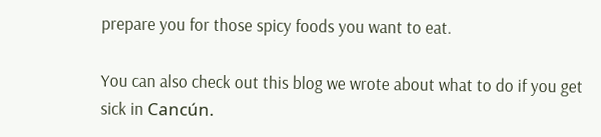prepare you for those spicy foods you want to eat.

You can also check out this blog we wrote about what to do if you get sick in Cancún.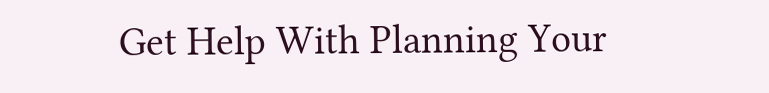Get Help With Planning Your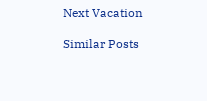Next Vacation

Similar Posts